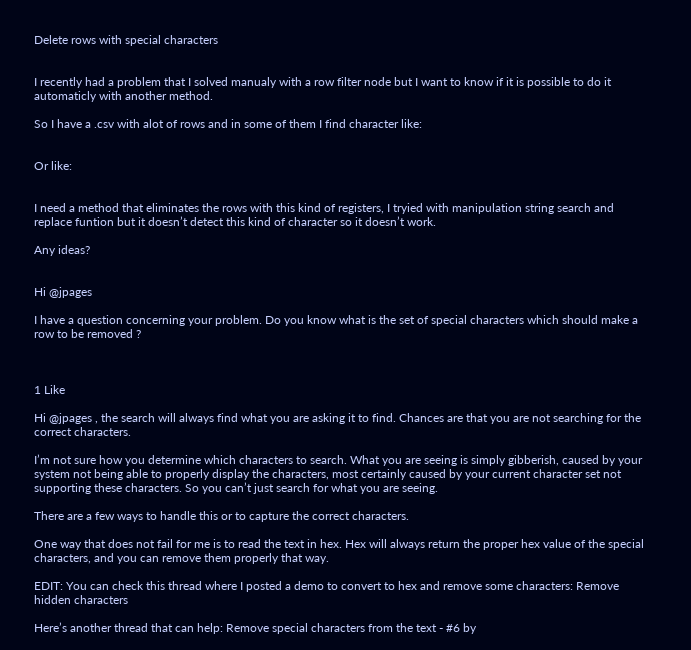Delete rows with special characters


I recently had a problem that I solved manualy with a row filter node but I want to know if it is possible to do it automaticly with another method.

So I have a .csv with alot of rows and in some of them I find character like:


Or like:


I need a method that eliminates the rows with this kind of registers, I tryied with manipulation string search and replace funtion but it doesn’t detect this kind of character so it doesn’t work.

Any ideas?


Hi @jpages

I have a question concerning your problem. Do you know what is the set of special characters which should make a row to be removed ?



1 Like

Hi @jpages , the search will always find what you are asking it to find. Chances are that you are not searching for the correct characters.

I’m not sure how you determine which characters to search. What you are seeing is simply gibberish, caused by your system not being able to properly display the characters, most certainly caused by your current character set not supporting these characters. So you can’t just search for what you are seeing.

There are a few ways to handle this or to capture the correct characters.

One way that does not fail for me is to read the text in hex. Hex will always return the proper hex value of the special characters, and you can remove them properly that way.

EDIT: You can check this thread where I posted a demo to convert to hex and remove some characters: Remove hidden characters

Here’s another thread that can help: Remove special characters from the text - #6 by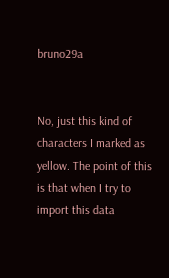bruno29a


No, just this kind of characters I marked as yellow. The point of this is that when I try to import this data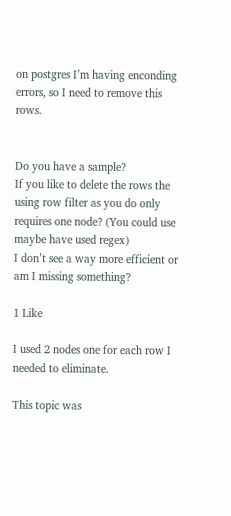on postgres I’m having enconding errors, so I need to remove this rows.


Do you have a sample?
If you like to delete the rows the using row filter as you do only requires one node? (You could use maybe have used regex)
I don’t see a way more efficient or am I missing something?

1 Like

I used 2 nodes one for each row I needed to eliminate.

This topic was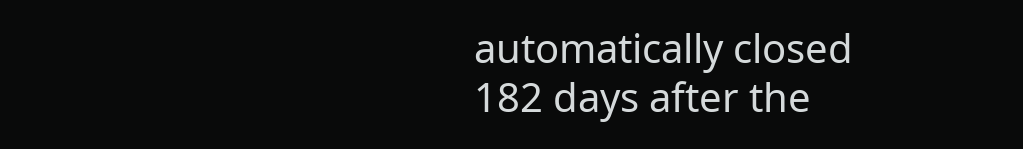automatically closed 182 days after the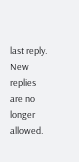last reply. New replies are no longer allowed.